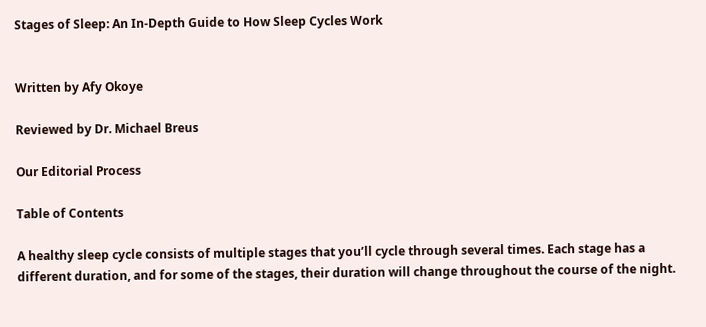Stages of Sleep: An In-Depth Guide to How Sleep Cycles Work


Written by Afy Okoye

Reviewed by Dr. Michael Breus

Our Editorial Process

Table of Contents

A healthy sleep cycle consists of multiple stages that you’ll cycle through several times. Each stage has a different duration, and for some of the stages, their duration will change throughout the course of the night.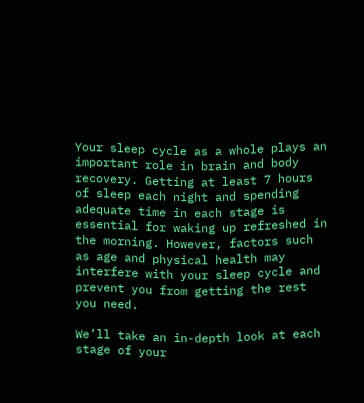Your sleep cycle as a whole plays an important role in brain and body recovery. Getting at least 7 hours of sleep each night and spending adequate time in each stage is essential for waking up refreshed in the morning. However, factors such as age and physical health may interfere with your sleep cycle and prevent you from getting the rest you need.

We’ll take an in-depth look at each stage of your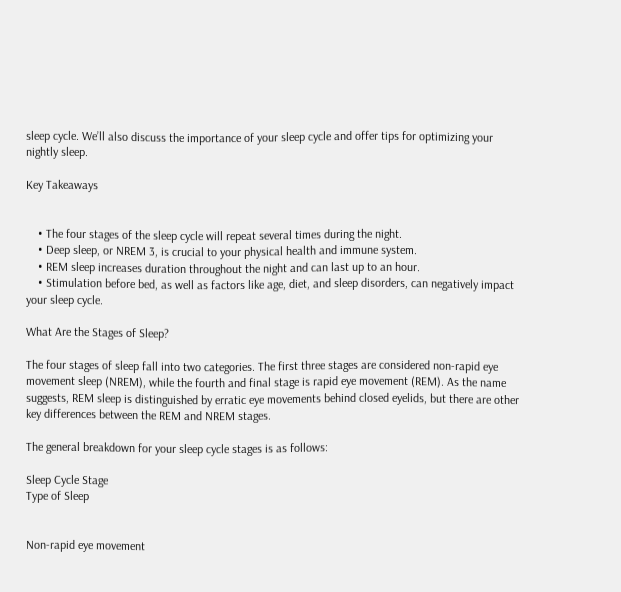sleep cycle. We’ll also discuss the importance of your sleep cycle and offer tips for optimizing your nightly sleep.

Key Takeaways


    • The four stages of the sleep cycle will repeat several times during the night.
    • Deep sleep, or NREM 3, is crucial to your physical health and immune system.
    • REM sleep increases duration throughout the night and can last up to an hour.
    • Stimulation before bed, as well as factors like age, diet, and sleep disorders, can negatively impact your sleep cycle.

What Are the Stages of Sleep?

The four stages of sleep fall into two categories. The first three stages are considered non-rapid eye movement sleep (NREM), while the fourth and final stage is rapid eye movement (REM). As the name suggests, REM sleep is distinguished by erratic eye movements behind closed eyelids, but there are other key differences between the REM and NREM stages.

The general breakdown for your sleep cycle stages is as follows:

Sleep Cycle Stage
Type of Sleep


Non-rapid eye movement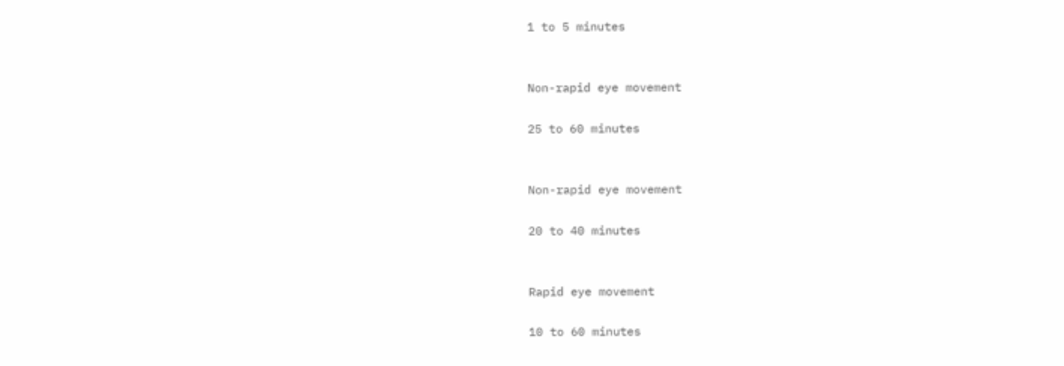1 to 5 minutes


Non-rapid eye movement

25 to 60 minutes


Non-rapid eye movement

20 to 40 minutes


Rapid eye movement

10 to 60 minutes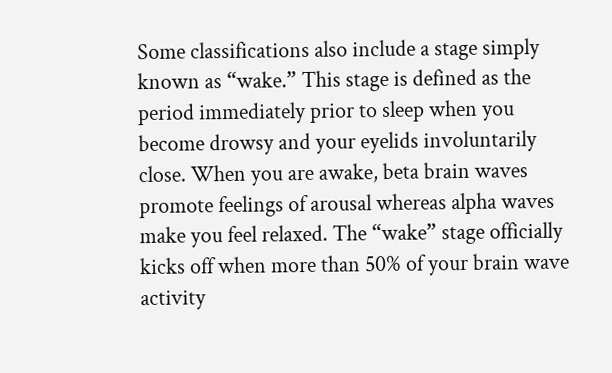Some classifications also include a stage simply known as “wake.” This stage is defined as the period immediately prior to sleep when you become drowsy and your eyelids involuntarily close. When you are awake, beta brain waves promote feelings of arousal whereas alpha waves make you feel relaxed. The “wake” stage officially kicks off when more than 50% of your brain wave activity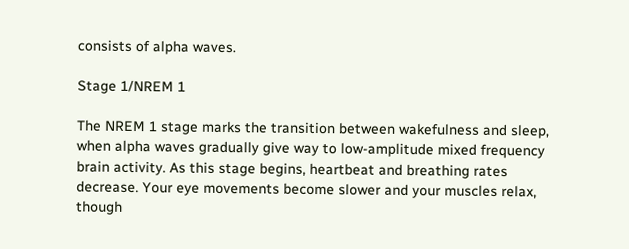consists of alpha waves.

Stage 1/NREM 1

The NREM 1 stage marks the transition between wakefulness and sleep, when alpha waves gradually give way to low-amplitude mixed frequency brain activity. As this stage begins, heartbeat and breathing rates decrease. Your eye movements become slower and your muscles relax, though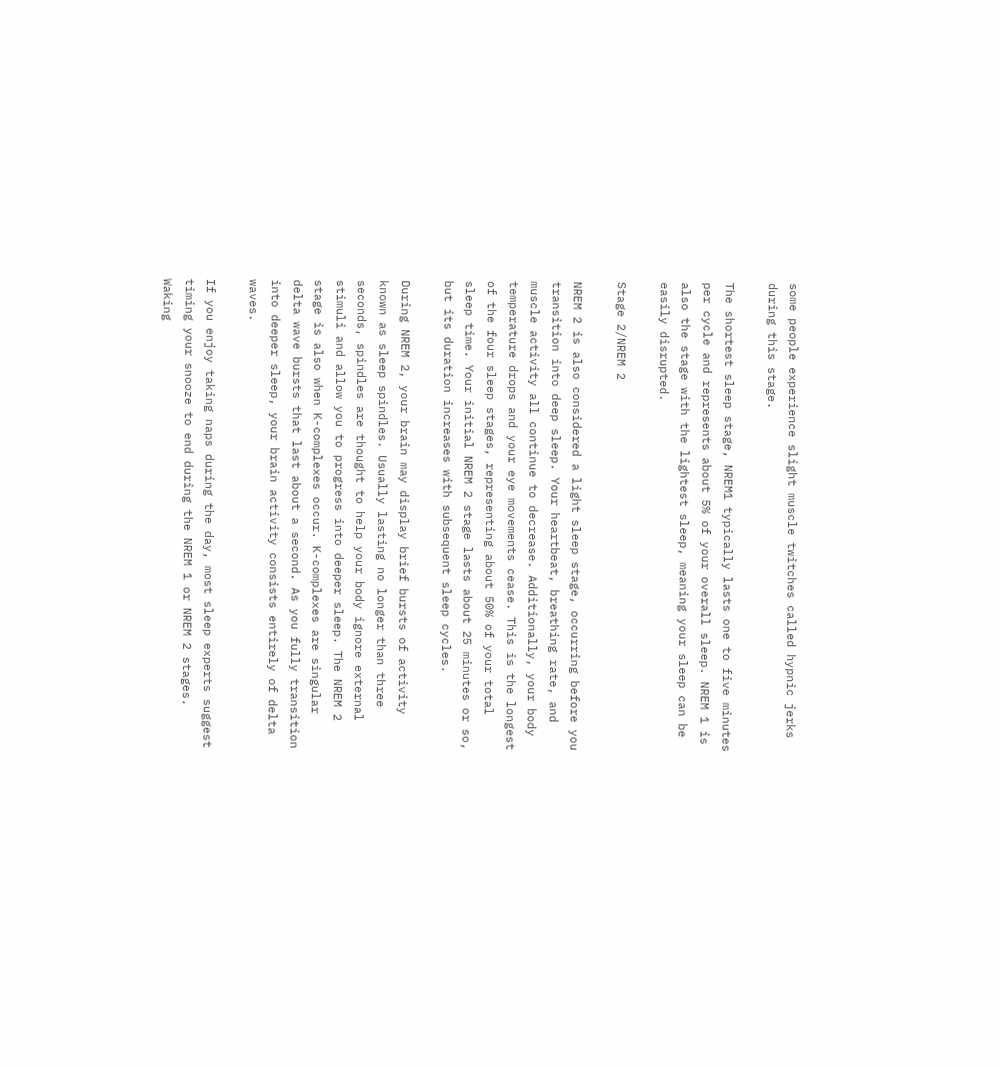some people experience slight muscle twitches called hypnic jerks during this stage.

The shortest sleep stage, NREM1 typically lasts one to five minutes per cycle and represents about 5% of your overall sleep. NREM 1 is also the stage with the lightest sleep, meaning your sleep can be easily disrupted.

Stage 2/NREM 2

NREM 2 is also considered a light sleep stage, occurring before you transition into deep sleep. Your heartbeat, breathing rate, and muscle activity all continue to decrease. Additionally, your body temperature drops and your eye movements cease. This is the longest of the four sleep stages, representing about 50% of your total sleep time. Your initial NREM 2 stage lasts about 25 minutes or so, but its duration increases with subsequent sleep cycles.

During NREM 2, your brain may display brief bursts of activity known as sleep spindles. Usually lasting no longer than three seconds, spindles are thought to help your body ignore external stimuli and allow you to progress into deeper sleep. The NREM 2 stage is also when K-complexes occur. K-complexes are singular delta wave bursts that last about a second. As you fully transition into deeper sleep, your brain activity consists entirely of delta waves.

If you enjoy taking naps during the day, most sleep experts suggest timing your snooze to end during the NREM 1 or NREM 2 stages. Waking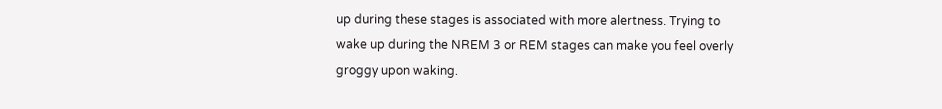up during these stages is associated with more alertness. Trying to wake up during the NREM 3 or REM stages can make you feel overly groggy upon waking.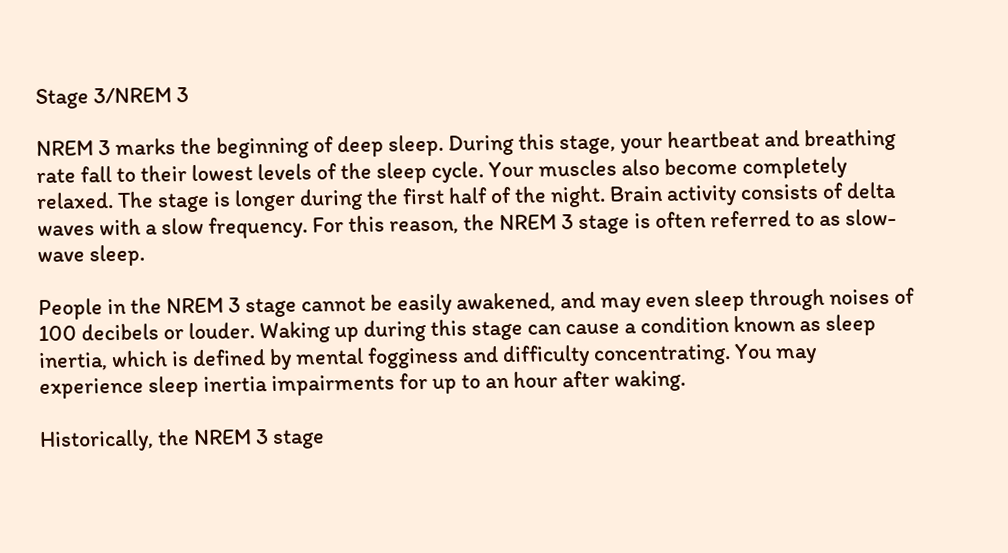Stage 3/NREM 3

NREM 3 marks the beginning of deep sleep. During this stage, your heartbeat and breathing rate fall to their lowest levels of the sleep cycle. Your muscles also become completely relaxed. The stage is longer during the first half of the night. Brain activity consists of delta waves with a slow frequency. For this reason, the NREM 3 stage is often referred to as slow-wave sleep.

People in the NREM 3 stage cannot be easily awakened, and may even sleep through noises of 100 decibels or louder. Waking up during this stage can cause a condition known as sleep inertia, which is defined by mental fogginess and difficulty concentrating. You may experience sleep inertia impairments for up to an hour after waking.

Historically, the NREM 3 stage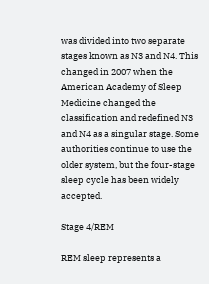was divided into two separate stages known as N3 and N4. This changed in 2007 when the American Academy of Sleep Medicine changed the classification and redefined N3 and N4 as a singular stage. Some authorities continue to use the older system, but the four-stage sleep cycle has been widely accepted.

Stage 4/REM

REM sleep represents a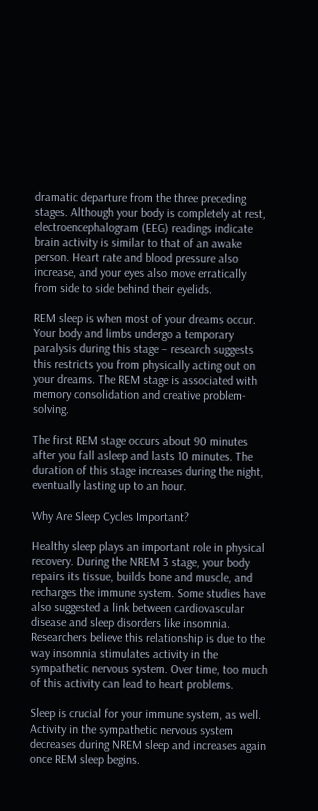dramatic departure from the three preceding stages. Although your body is completely at rest, electroencephalogram (EEG) readings indicate brain activity is similar to that of an awake person. Heart rate and blood pressure also increase, and your eyes also move erratically from side to side behind their eyelids.

REM sleep is when most of your dreams occur. Your body and limbs undergo a temporary paralysis during this stage – research suggests this restricts you from physically acting out on your dreams. The REM stage is associated with memory consolidation and creative problem-solving.

The first REM stage occurs about 90 minutes after you fall asleep and lasts 10 minutes. The duration of this stage increases during the night, eventually lasting up to an hour.

Why Are Sleep Cycles Important?

Healthy sleep plays an important role in physical recovery. During the NREM 3 stage, your body repairs its tissue, builds bone and muscle, and recharges the immune system. Some studies have also suggested a link between cardiovascular disease and sleep disorders like insomnia. Researchers believe this relationship is due to the way insomnia stimulates activity in the sympathetic nervous system. Over time, too much of this activity can lead to heart problems.

Sleep is crucial for your immune system, as well. Activity in the sympathetic nervous system decreases during NREM sleep and increases again once REM sleep begins.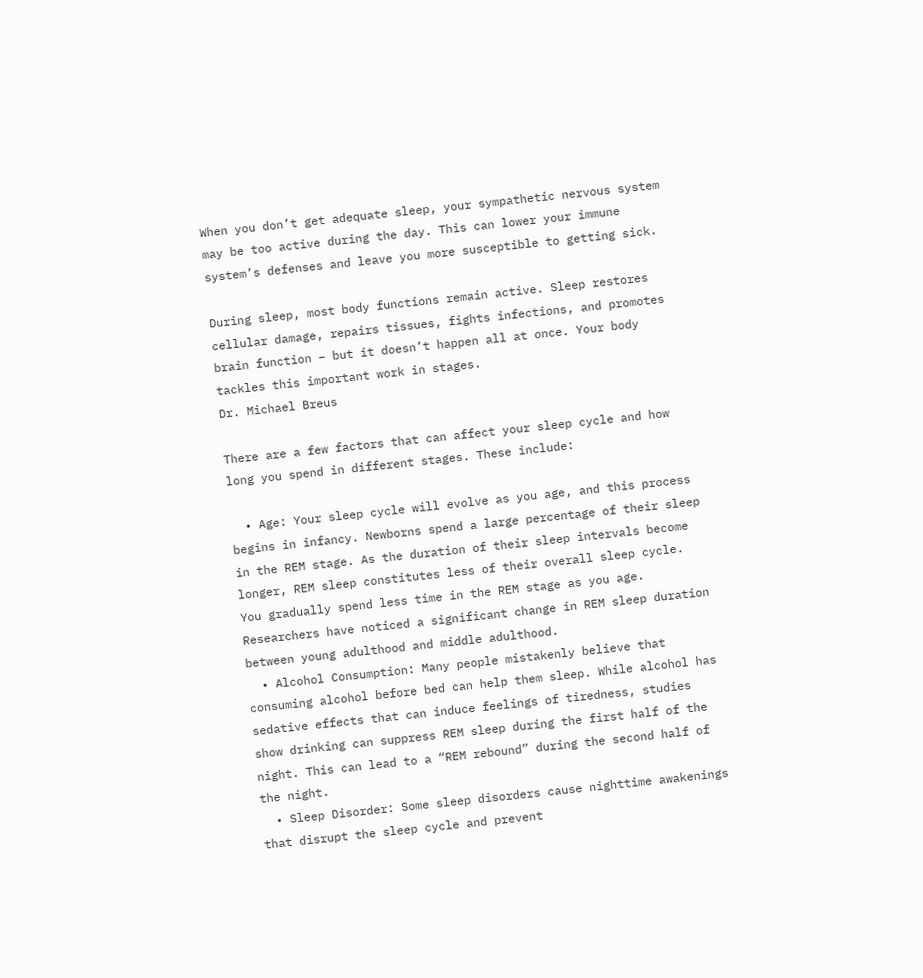When you don’t get adequate sleep, your sympathetic nervous system may be too active during the day. This can lower your immune system’s defenses and leave you more susceptible to getting sick.

During sleep, most body functions remain active. Sleep restores cellular damage, repairs tissues, fights infections, and promotes brain function – but it doesn’t happen all at once. Your body tackles this important work in stages.
Dr. Michael Breus

There are a few factors that can affect your sleep cycle and how long you spend in different stages. These include:

  • Age: Your sleep cycle will evolve as you age, and this process begins in infancy. Newborns spend a large percentage of their sleep in the REM stage. As the duration of their sleep intervals become longer, REM sleep constitutes less of their overall sleep cycle. You gradually spend less time in the REM stage as you age. Researchers have noticed a significant change in REM sleep duration between young adulthood and middle adulthood.
  • Alcohol Consumption: Many people mistakenly believe that consuming alcohol before bed can help them sleep. While alcohol has sedative effects that can induce feelings of tiredness, studies show drinking can suppress REM sleep during the first half of the night. This can lead to a “REM rebound” during the second half of the night.
  • Sleep Disorder: Some sleep disorders cause nighttime awakenings that disrupt the sleep cycle and prevent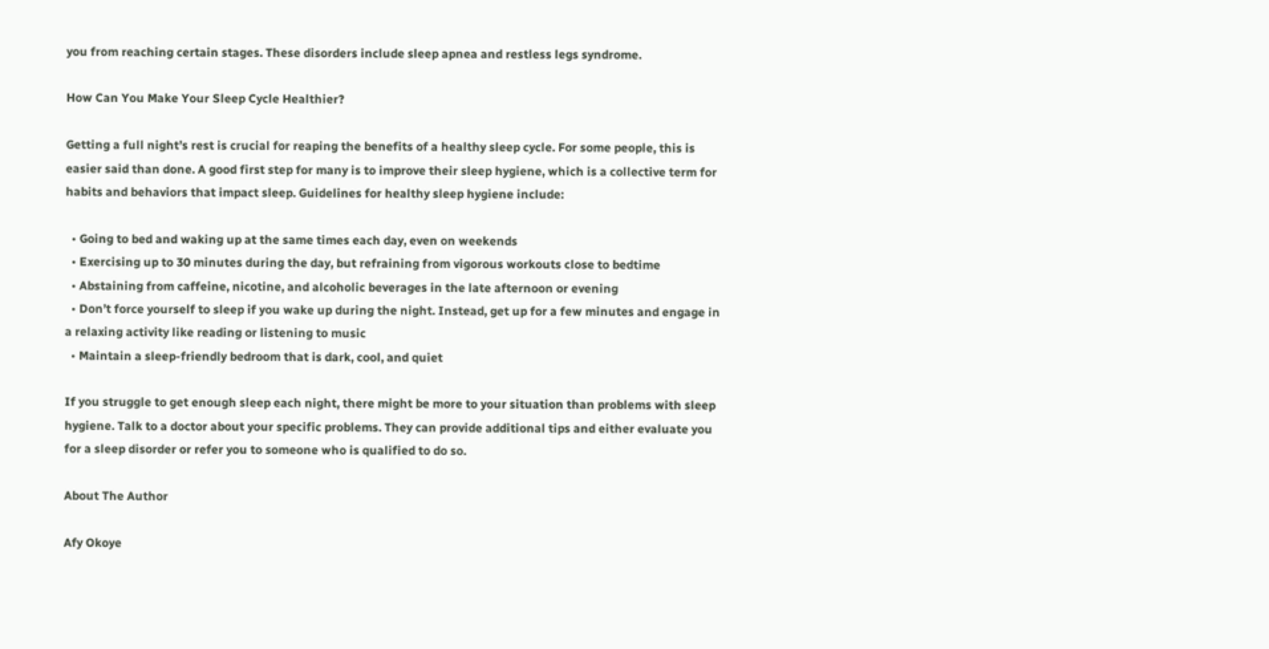you from reaching certain stages. These disorders include sleep apnea and restless legs syndrome.

How Can You Make Your Sleep Cycle Healthier?

Getting a full night’s rest is crucial for reaping the benefits of a healthy sleep cycle. For some people, this is easier said than done. A good first step for many is to improve their sleep hygiene, which is a collective term for habits and behaviors that impact sleep. Guidelines for healthy sleep hygiene include:

  • Going to bed and waking up at the same times each day, even on weekends
  • Exercising up to 30 minutes during the day, but refraining from vigorous workouts close to bedtime
  • Abstaining from caffeine, nicotine, and alcoholic beverages in the late afternoon or evening
  • Don’t force yourself to sleep if you wake up during the night. Instead, get up for a few minutes and engage in a relaxing activity like reading or listening to music
  • Maintain a sleep-friendly bedroom that is dark, cool, and quiet

If you struggle to get enough sleep each night, there might be more to your situation than problems with sleep hygiene. Talk to a doctor about your specific problems. They can provide additional tips and either evaluate you for a sleep disorder or refer you to someone who is qualified to do so.

About The Author

Afy Okoye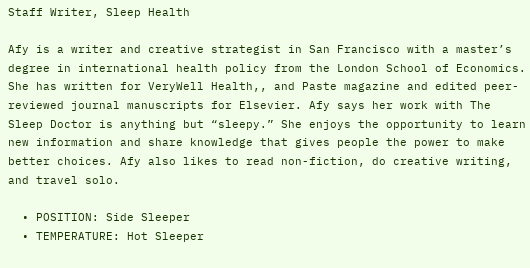Staff Writer, Sleep Health

Afy is a writer and creative strategist in San Francisco with a master’s degree in international health policy from the London School of Economics. She has written for VeryWell Health,, and Paste magazine and edited peer-reviewed journal manuscripts for Elsevier. Afy says her work with The Sleep Doctor is anything but “sleepy.” She enjoys the opportunity to learn new information and share knowledge that gives people the power to make better choices. Afy also likes to read non-fiction, do creative writing, and travel solo.

  • POSITION: Side Sleeper
  • TEMPERATURE: Hot Sleeper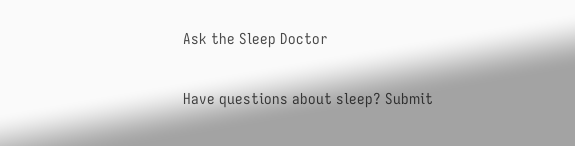Ask the Sleep Doctor

Have questions about sleep? Submit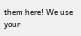them here! We use your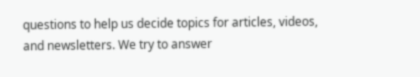questions to help us decide topics for articles, videos, and newsletters. We try to answer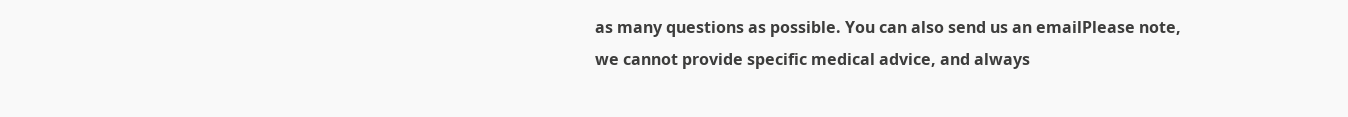as many questions as possible. You can also send us an emailPlease note, we cannot provide specific medical advice, and always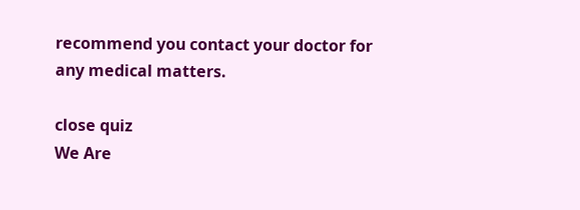recommend you contact your doctor for any medical matters.

close quiz
We Are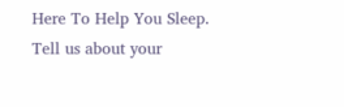Here To Help You Sleep.
Tell us about your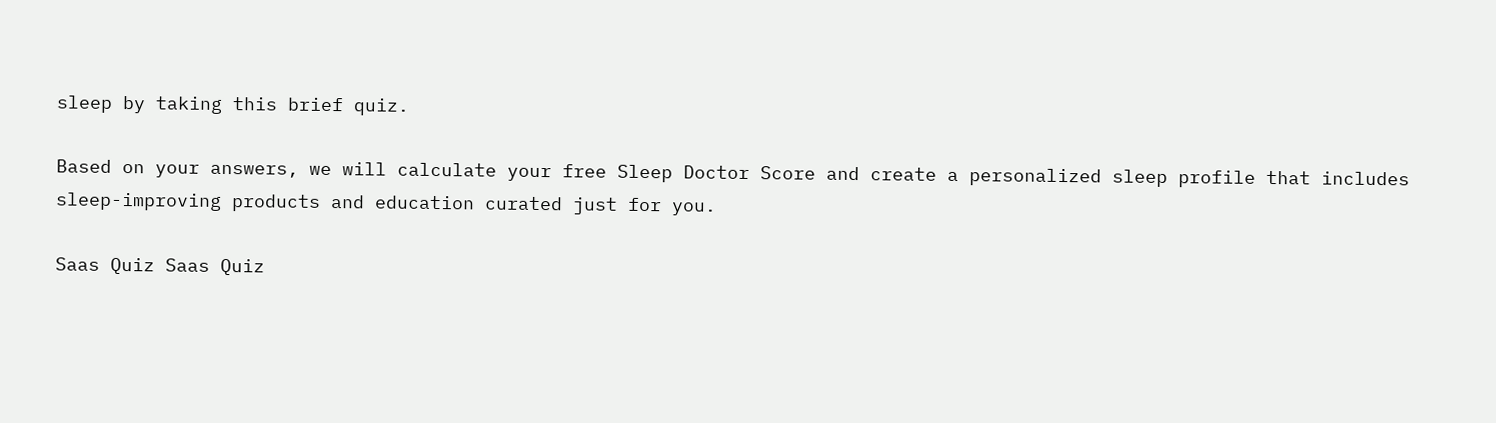sleep by taking this brief quiz.

Based on your answers, we will calculate your free Sleep Doctor Score and create a personalized sleep profile that includes sleep-improving products and education curated just for you.

Saas Quiz Saas Quiz